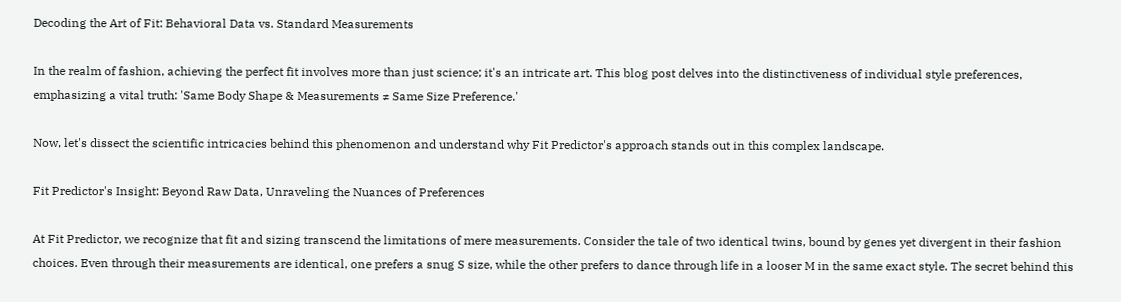Decoding the Art of Fit: Behavioral Data vs. Standard Measurements

In the realm of fashion, achieving the perfect fit involves more than just science; it's an intricate art. This blog post delves into the distinctiveness of individual style preferences, emphasizing a vital truth: 'Same Body Shape & Measurements ≠ Same Size Preference.'

Now, let's dissect the scientific intricacies behind this phenomenon and understand why Fit Predictor's approach stands out in this complex landscape.

Fit Predictor's Insight: Beyond Raw Data, Unraveling the Nuances of Preferences

At Fit Predictor, we recognize that fit and sizing transcend the limitations of mere measurements. Consider the tale of two identical twins, bound by genes yet divergent in their fashion choices. Even through their measurements are identical, one prefers a snug S size, while the other prefers to dance through life in a looser M in the same exact style. The secret behind this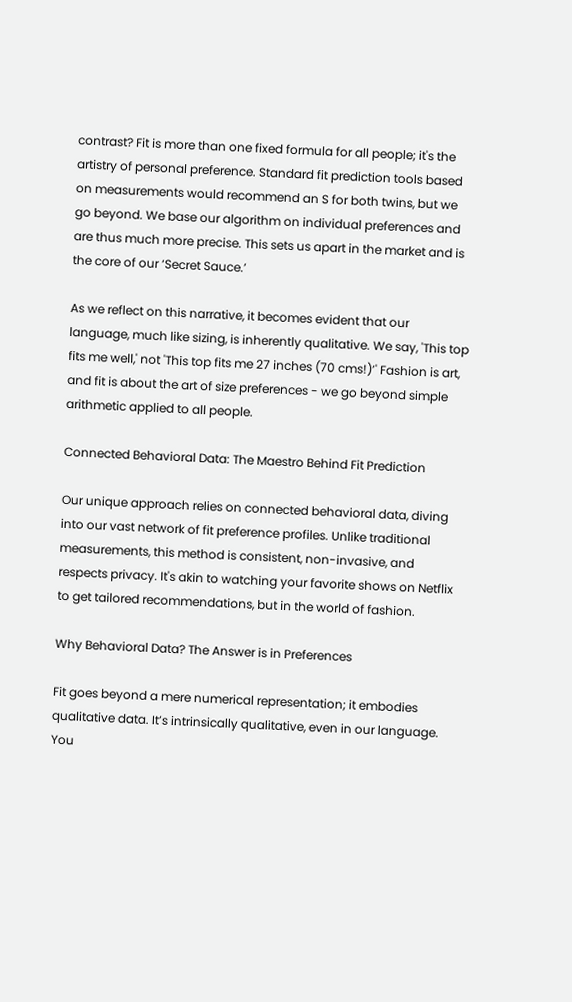contrast? Fit is more than one fixed formula for all people; it's the artistry of personal preference. Standard fit prediction tools based on measurements would recommend an S for both twins, but we go beyond. We base our algorithm on individual preferences and are thus much more precise. This sets us apart in the market and is the core of our ‘Secret Sauce.’

As we reflect on this narrative, it becomes evident that our language, much like sizing, is inherently qualitative. We say, 'This top fits me well,' not 'This top fits me 27 inches (70 cms!)’' Fashion is art, and fit is about the art of size preferences - we go beyond simple arithmetic applied to all people.

Connected Behavioral Data: The Maestro Behind Fit Prediction

Our unique approach relies on connected behavioral data, diving into our vast network of fit preference profiles. Unlike traditional measurements, this method is consistent, non-invasive, and respects privacy. It's akin to watching your favorite shows on Netflix to get tailored recommendations, but in the world of fashion.

Why Behavioral Data? The Answer is in Preferences

Fit goes beyond a mere numerical representation; it embodies qualitative data. It’s intrinsically qualitative, even in our language. You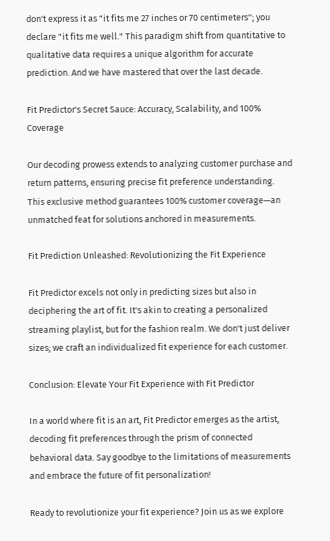don't express it as "it fits me 27 inches or 70 centimeters''; you declare "it fits me well." This paradigm shift from quantitative to qualitative data requires a unique algorithm for accurate prediction. And we have mastered that over the last decade.

Fit Predictor's Secret Sauce: Accuracy, Scalability, and 100% Coverage

Our decoding prowess extends to analyzing customer purchase and return patterns, ensuring precise fit preference understanding. This exclusive method guarantees 100% customer coverage—an unmatched feat for solutions anchored in measurements.

Fit Prediction Unleashed: Revolutionizing the Fit Experience

Fit Predictor excels not only in predicting sizes but also in deciphering the art of fit. It's akin to creating a personalized streaming playlist, but for the fashion realm. We don't just deliver sizes; we craft an individualized fit experience for each customer.

Conclusion: Elevate Your Fit Experience with Fit Predictor

In a world where fit is an art, Fit Predictor emerges as the artist, decoding fit preferences through the prism of connected behavioral data. Say goodbye to the limitations of measurements and embrace the future of fit personalization!

Ready to revolutionize your fit experience? Join us as we explore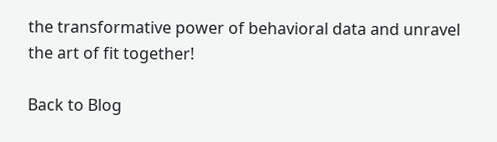the transformative power of behavioral data and unravel the art of fit together!

Back to Blog